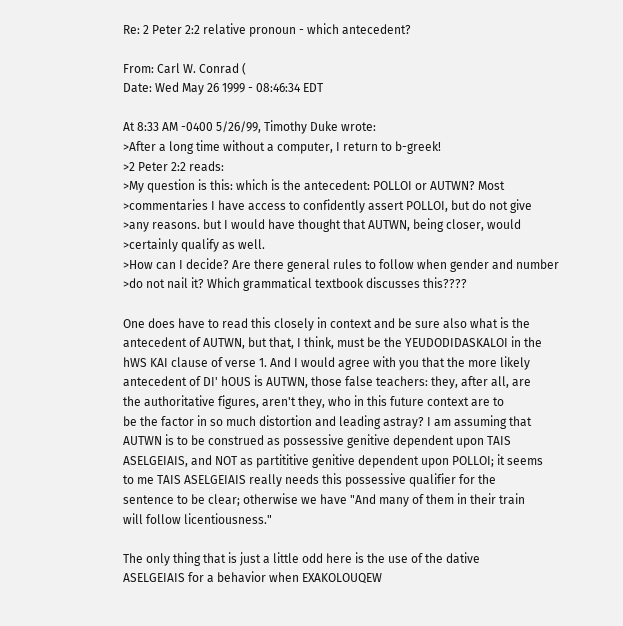Re: 2 Peter 2:2 relative pronoun - which antecedent?

From: Carl W. Conrad (
Date: Wed May 26 1999 - 08:46:34 EDT

At 8:33 AM -0400 5/26/99, Timothy Duke wrote:
>After a long time without a computer, I return to b-greek!
>2 Peter 2:2 reads:
>My question is this: which is the antecedent: POLLOI or AUTWN? Most
>commentaries I have access to confidently assert POLLOI, but do not give
>any reasons. but I would have thought that AUTWN, being closer, would
>certainly qualify as well.
>How can I decide? Are there general rules to follow when gender and number
>do not nail it? Which grammatical textbook discusses this????

One does have to read this closely in context and be sure also what is the
antecedent of AUTWN, but that, I think, must be the YEUDODIDASKALOI in the
hWS KAI clause of verse 1. And I would agree with you that the more likely
antecedent of DI' hOUS is AUTWN, those false teachers: they, after all, are
the authoritative figures, aren't they, who in this future context are to
be the factor in so much distortion and leading astray? I am assuming that
AUTWN is to be construed as possessive genitive dependent upon TAIS
ASELGEIAIS, and NOT as partititive genitive dependent upon POLLOI; it seems
to me TAIS ASELGEIAIS really needs this possessive qualifier for the
sentence to be clear; otherwise we have "And many of them in their train
will follow licentiousness."

The only thing that is just a little odd here is the use of the dative
ASELGEIAIS for a behavior when EXAKOLOUQEW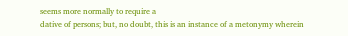seems more normally to require a
dative of persons; but, no doubt, this is an instance of a metonymy wherein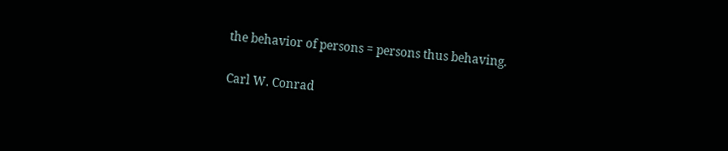the behavior of persons = persons thus behaving.

Carl W. Conrad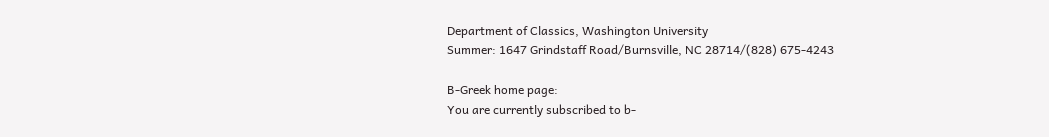Department of Classics, Washington University
Summer: 1647 Grindstaff Road/Burnsville, NC 28714/(828) 675-4243

B-Greek home page:
You are currently subscribed to b-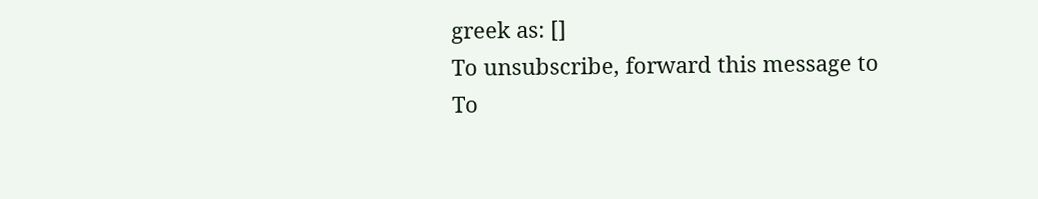greek as: []
To unsubscribe, forward this message to
To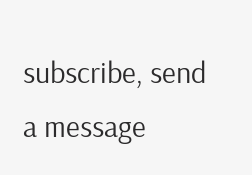subscribe, send a message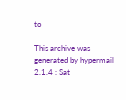to

This archive was generated by hypermail 2.1.4 : Sat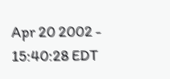Apr 20 2002 - 15:40:28 EDT